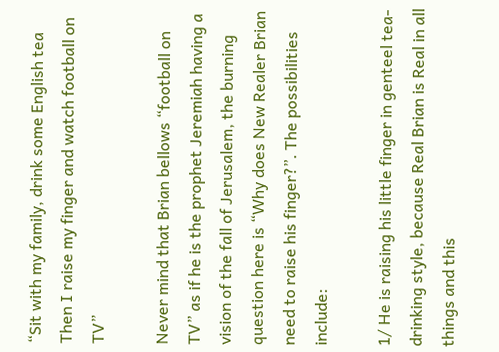“Sit with my family, drink some English tea
Then I raise my finger and watch football on TV”

Never mind that Brian bellows “football on TV” as if he is the prophet Jeremiah having a vision of the fall of Jerusalem, the burning question here is “Why does New Realer Brian need to raise his finger?”. The possibilities include:

1/ He is raising his little finger in genteel tea-drinking style, because Real Brian is Real in all things and this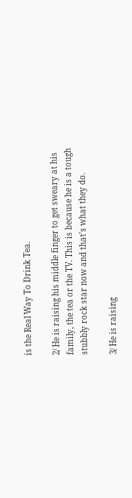is the Real Way To Drink Tea.

2/ He is raising his middle finger to get sweary at his family, the tea or the TV. This is because he is a tough stubbly rock star now and that’s what they do.

3/ He is raising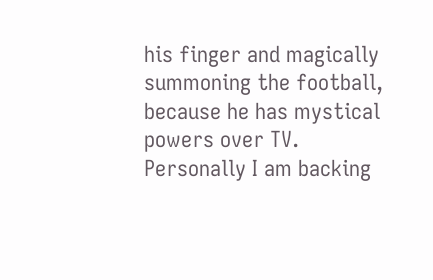his finger and magically summoning the football, because he has mystical powers over TV. Personally I am backing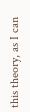this theory, as I can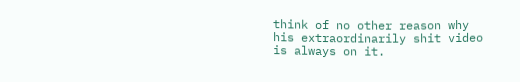think of no other reason why his extraordinarily shit video is always on it.